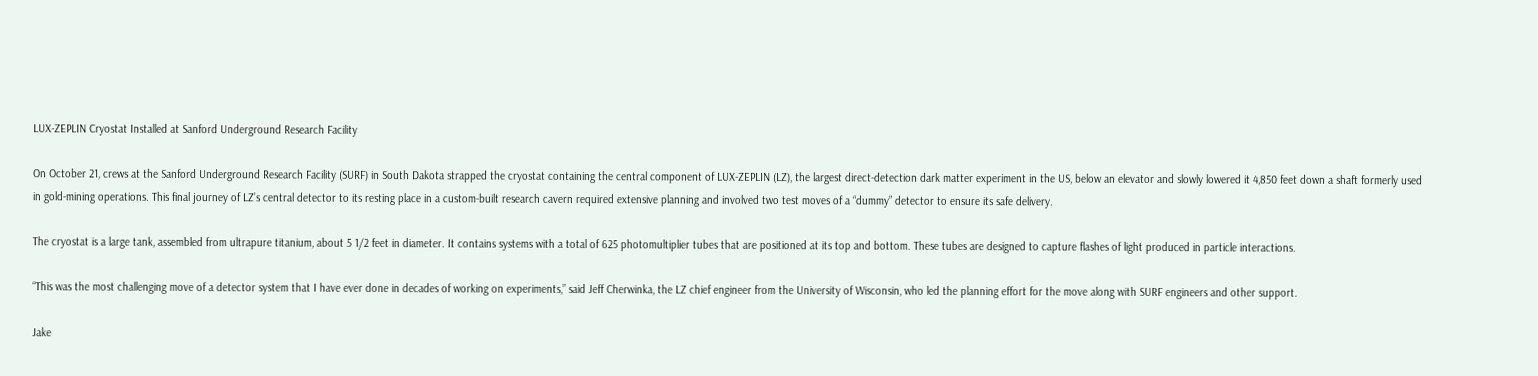LUX-ZEPLIN Cryostat Installed at Sanford Underground Research Facility

On October 21, crews at the Sanford Underground Research Facility (SURF) in South Dakota strapped the cryostat containing the central component of LUX-ZEPLIN (LZ), the largest direct-detection dark matter experiment in the US, below an elevator and slowly lowered it 4,850 feet down a shaft formerly used in gold-mining operations. This final journey of LZ’s central detector to its resting place in a custom-built research cavern required extensive planning and involved two test moves of a “dummy” detector to ensure its safe delivery.

The cryostat is a large tank, assembled from ultrapure titanium, about 5 1/2 feet in diameter. It contains systems with a total of 625 photomultiplier tubes that are positioned at its top and bottom. These tubes are designed to capture flashes of light produced in particle interactions.

“This was the most challenging move of a detector system that I have ever done in decades of working on experiments,” said Jeff Cherwinka, the LZ chief engineer from the University of Wisconsin, who led the planning effort for the move along with SURF engineers and other support.

Jake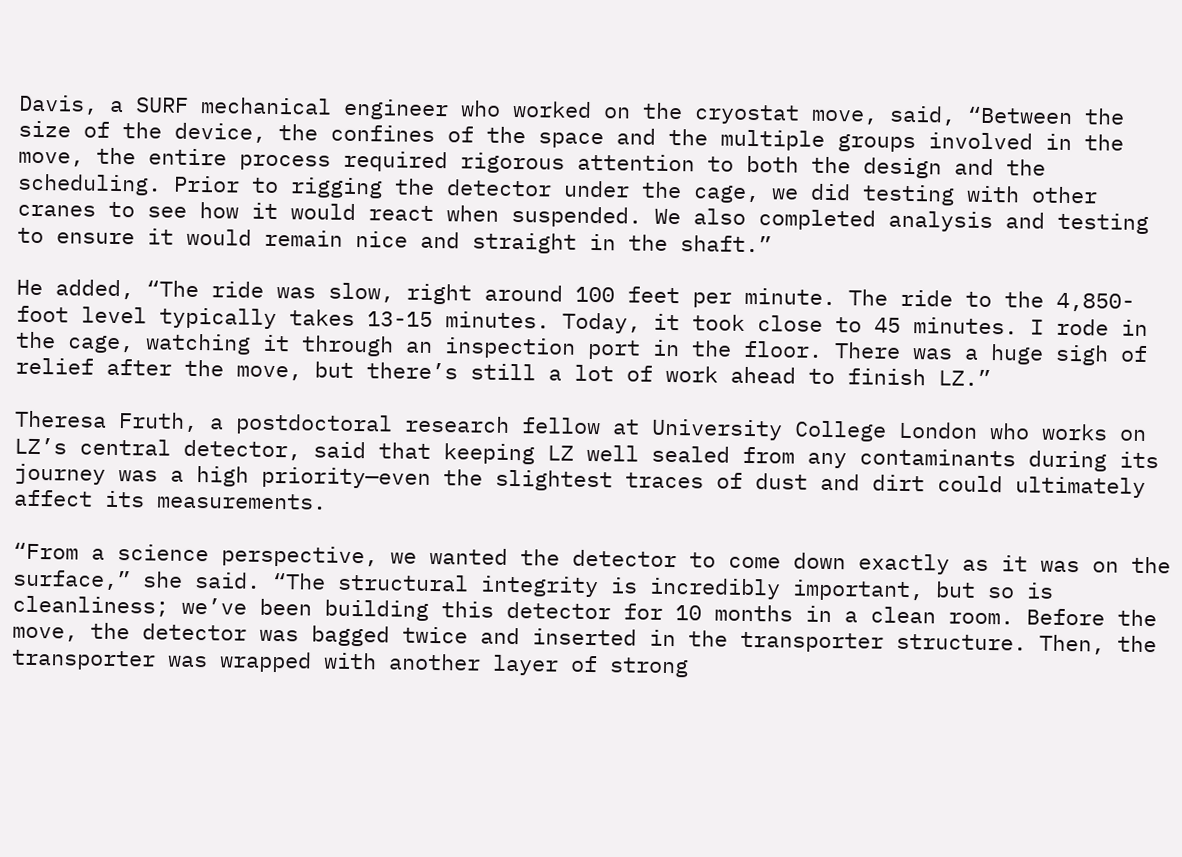Davis, a SURF mechanical engineer who worked on the cryostat move, said, “Between the size of the device, the confines of the space and the multiple groups involved in the move, the entire process required rigorous attention to both the design and the scheduling. Prior to rigging the detector under the cage, we did testing with other cranes to see how it would react when suspended. We also completed analysis and testing to ensure it would remain nice and straight in the shaft.”

He added, “The ride was slow, right around 100 feet per minute. The ride to the 4,850-foot level typically takes 13-15 minutes. Today, it took close to 45 minutes. I rode in the cage, watching it through an inspection port in the floor. There was a huge sigh of relief after the move, but there’s still a lot of work ahead to finish LZ.”

Theresa Fruth, a postdoctoral research fellow at University College London who works on LZ’s central detector, said that keeping LZ well sealed from any contaminants during its journey was a high priority—even the slightest traces of dust and dirt could ultimately affect its measurements.

“From a science perspective, we wanted the detector to come down exactly as it was on the surface,” she said. “The structural integrity is incredibly important, but so is cleanliness; we’ve been building this detector for 10 months in a clean room. Before the move, the detector was bagged twice and inserted in the transporter structure. Then, the transporter was wrapped with another layer of strong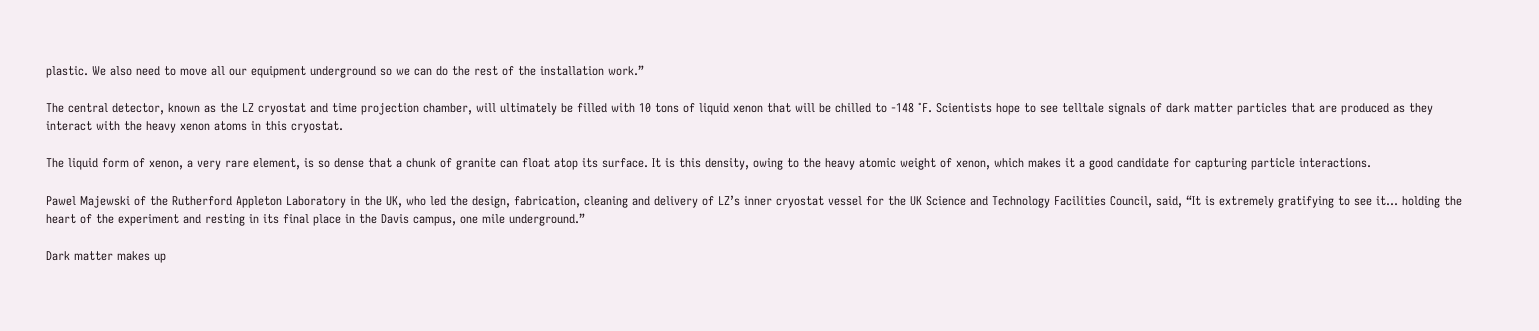plastic. We also need to move all our equipment underground so we can do the rest of the installation work.”

The central detector, known as the LZ cryostat and time projection chamber, will ultimately be filled with 10 tons of liquid xenon that will be chilled to -148 ˚F. Scientists hope to see telltale signals of dark matter particles that are produced as they interact with the heavy xenon atoms in this cryostat.

The liquid form of xenon, a very rare element, is so dense that a chunk of granite can float atop its surface. It is this density, owing to the heavy atomic weight of xenon, which makes it a good candidate for capturing particle interactions.

Pawel Majewski of the Rutherford Appleton Laboratory in the UK, who led the design, fabrication, cleaning and delivery of LZ’s inner cryostat vessel for the UK Science and Technology Facilities Council, said, “It is extremely gratifying to see it… holding the heart of the experiment and resting in its final place in the Davis campus, one mile underground.”

Dark matter makes up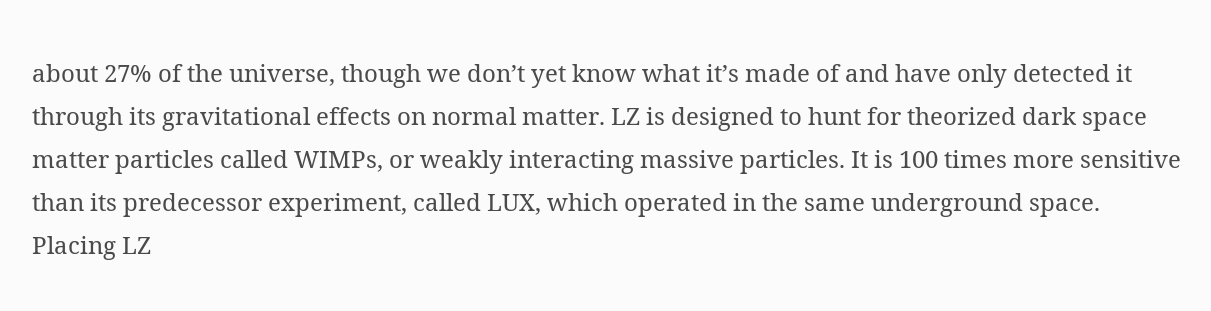about 27% of the universe, though we don’t yet know what it’s made of and have only detected it through its gravitational effects on normal matter. LZ is designed to hunt for theorized dark space matter particles called WIMPs, or weakly interacting massive particles. It is 100 times more sensitive than its predecessor experiment, called LUX, which operated in the same underground space. Placing LZ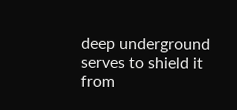deep underground serves to shield it from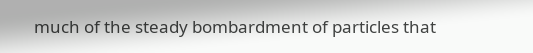much of the steady bombardment of particles that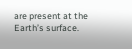are present at the Earth’s surface.